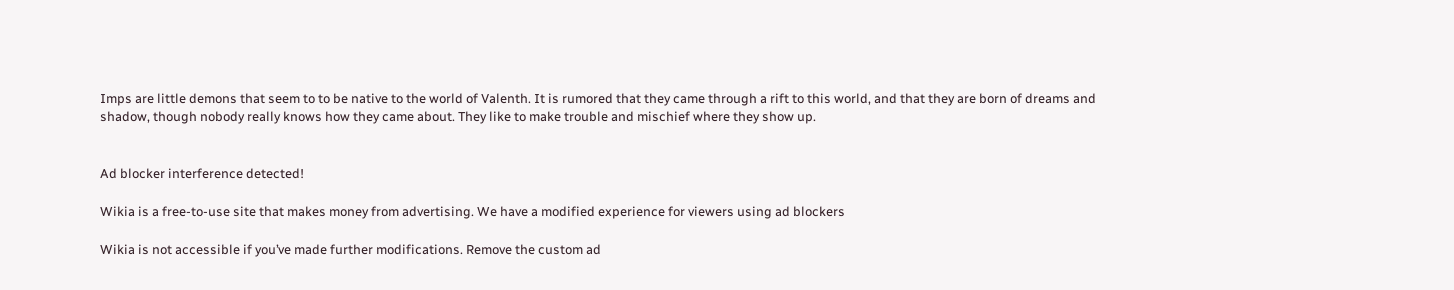Imps are little demons that seem to to be native to the world of Valenth. It is rumored that they came through a rift to this world, and that they are born of dreams and shadow, though nobody really knows how they came about. They like to make trouble and mischief where they show up.


Ad blocker interference detected!

Wikia is a free-to-use site that makes money from advertising. We have a modified experience for viewers using ad blockers

Wikia is not accessible if you’ve made further modifications. Remove the custom ad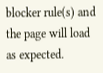blocker rule(s) and the page will load as expected.